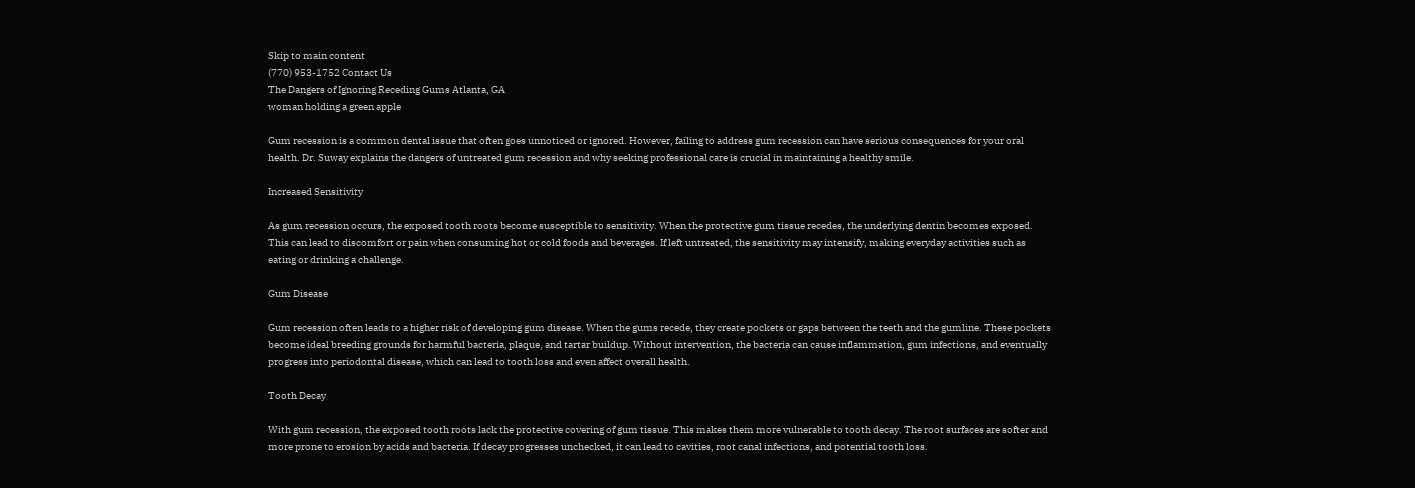Skip to main content
(770) 953-1752 Contact Us
The Dangers of Ignoring Receding Gums Atlanta, GA
woman holding a green apple

Gum recession is a common dental issue that often goes unnoticed or ignored. However, failing to address gum recession can have serious consequences for your oral health. Dr. Suway explains the dangers of untreated gum recession and why seeking professional care is crucial in maintaining a healthy smile.

Increased Sensitivity

As gum recession occurs, the exposed tooth roots become susceptible to sensitivity. When the protective gum tissue recedes, the underlying dentin becomes exposed. This can lead to discomfort or pain when consuming hot or cold foods and beverages. If left untreated, the sensitivity may intensify, making everyday activities such as eating or drinking a challenge.

Gum Disease

Gum recession often leads to a higher risk of developing gum disease. When the gums recede, they create pockets or gaps between the teeth and the gumline. These pockets become ideal breeding grounds for harmful bacteria, plaque, and tartar buildup. Without intervention, the bacteria can cause inflammation, gum infections, and eventually progress into periodontal disease, which can lead to tooth loss and even affect overall health.

Tooth Decay

With gum recession, the exposed tooth roots lack the protective covering of gum tissue. This makes them more vulnerable to tooth decay. The root surfaces are softer and more prone to erosion by acids and bacteria. If decay progresses unchecked, it can lead to cavities, root canal infections, and potential tooth loss.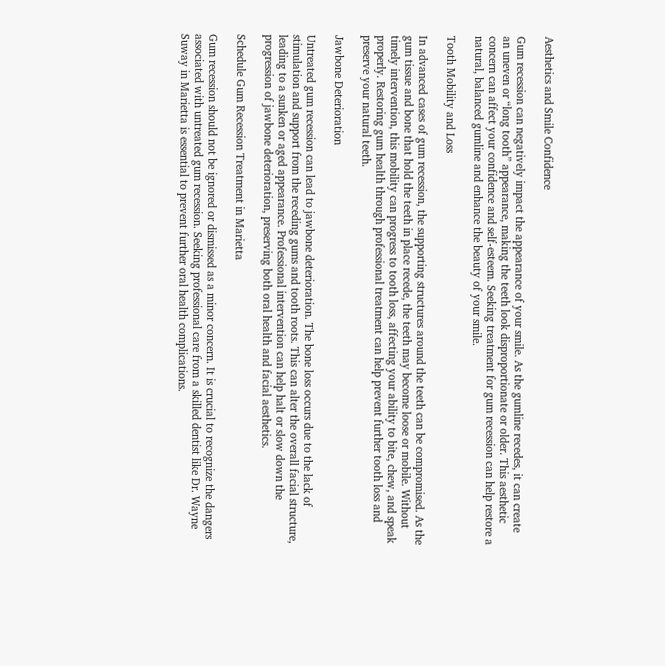Aesthetics and Smile Confidence

Gum recession can negatively impact the appearance of your smile. As the gumline recedes, it can create an uneven or “long tooth” appearance, making the teeth look disproportionate or older. This aesthetic concern can affect your confidence and self-esteem. Seeking treatment for gum recession can help restore a natural, balanced gumline and enhance the beauty of your smile.

Tooth Mobility and Loss

In advanced cases of gum recession, the supporting structures around the teeth can be compromised. As the gum tissue and bone that hold the teeth in place recede, the teeth may become loose or mobile. Without timely intervention, this mobility can progress to tooth loss, affecting your ability to bite, chew, and speak properly. Restoring gum health through professional treatment can help prevent further tooth loss and preserve your natural teeth.

Jawbone Deterioration

Untreated gum recession can lead to jawbone deterioration. The bone loss occurs due to the lack of stimulation and support from the receding gums and tooth roots. This can alter the overall facial structure, leading to a sunken or aged appearance. Professional intervention can help halt or slow down the progression of jawbone deterioration, preserving both oral health and facial aesthetics.

Schedule Gum Recession Treatment in Marietta

Gum recession should not be ignored or dismissed as a minor concern. It is crucial to recognize the dangers associated with untreated gum recession. Seeking professional care from a skilled dentist like Dr. Wayne Suway in Marietta is essential to prevent further oral health complications.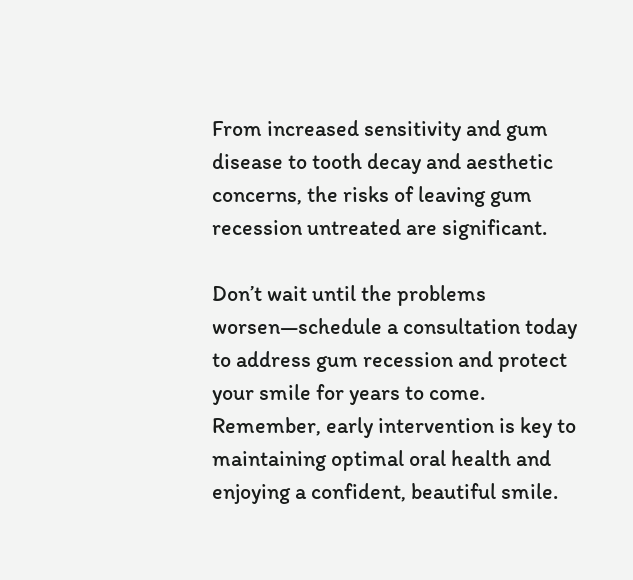From increased sensitivity and gum disease to tooth decay and aesthetic concerns, the risks of leaving gum recession untreated are significant.

Don’t wait until the problems worsen—schedule a consultation today to address gum recession and protect your smile for years to come. Remember, early intervention is key to maintaining optimal oral health and enjoying a confident, beautiful smile.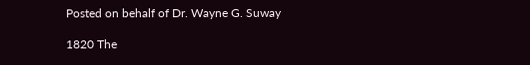Posted on behalf of Dr. Wayne G. Suway

1820 The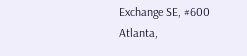Exchange SE, #600
Atlanta,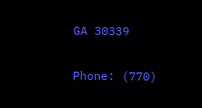GA 30339

Phone: (770)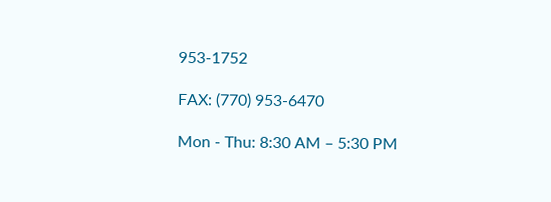953-1752

FAX: (770) 953-6470

Mon - Thu: 8:30 AM – 5:30 PM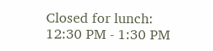Closed for lunch: 12:30 PM - 1:30 PM